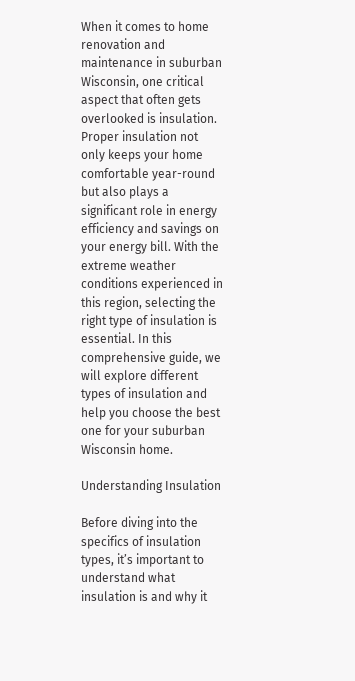When it comes to home renovation and maintenance in suburban Wisconsin, one critical aspect that often gets overlooked is insulation. Proper insulation not only keeps your home comfortable year-round but also plays a significant role in energy efficiency and savings on your energy bill. With the extreme weather conditions experienced in this region, selecting the right type of insulation is essential. In this comprehensive guide, we will explore different types of insulation and help you choose the best one for your suburban Wisconsin home.

Understanding Insulation

Before diving into the specifics of insulation types, it’s important to understand what insulation is and why it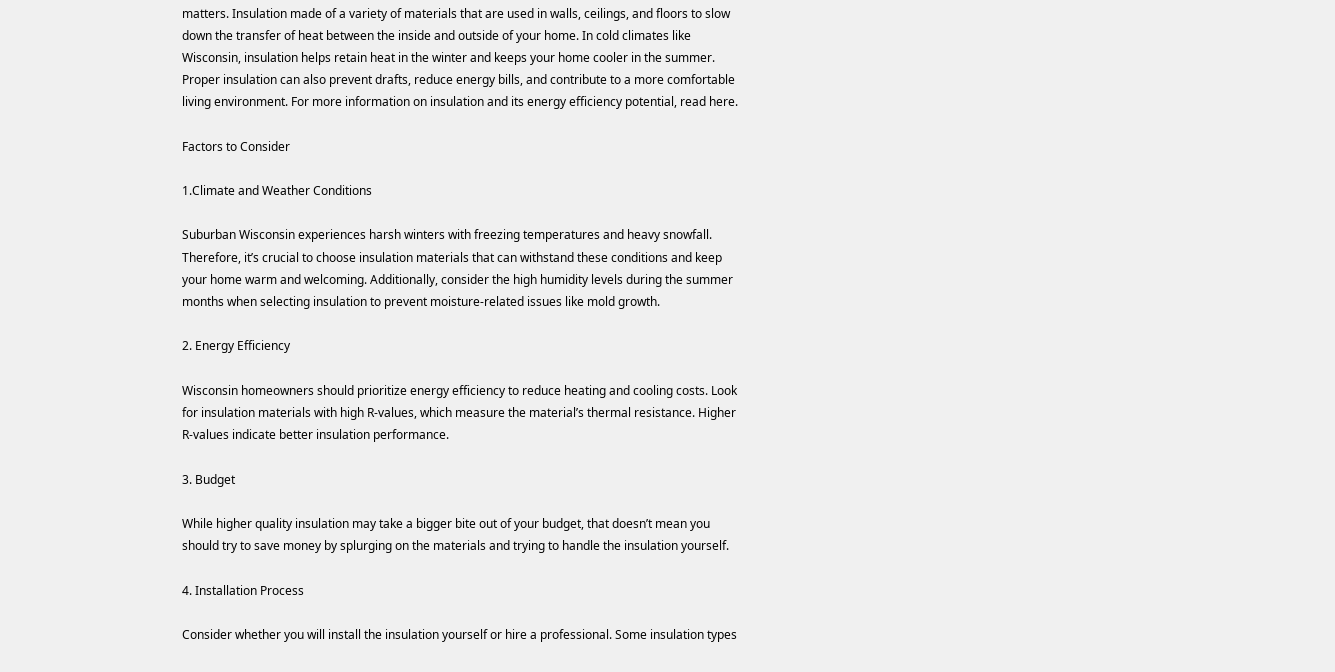matters. Insulation made of a variety of materials that are used in walls, ceilings, and floors to slow down the transfer of heat between the inside and outside of your home. In cold climates like Wisconsin, insulation helps retain heat in the winter and keeps your home cooler in the summer. Proper insulation can also prevent drafts, reduce energy bills, and contribute to a more comfortable living environment. For more information on insulation and its energy efficiency potential, read here.

Factors to Consider

1.Climate and Weather Conditions

Suburban Wisconsin experiences harsh winters with freezing temperatures and heavy snowfall. Therefore, it’s crucial to choose insulation materials that can withstand these conditions and keep your home warm and welcoming. Additionally, consider the high humidity levels during the summer months when selecting insulation to prevent moisture-related issues like mold growth.

2. Energy Efficiency

Wisconsin homeowners should prioritize energy efficiency to reduce heating and cooling costs. Look for insulation materials with high R-values, which measure the material’s thermal resistance. Higher R-values indicate better insulation performance.

3. Budget

While higher quality insulation may take a bigger bite out of your budget, that doesn’t mean you should try to save money by splurging on the materials and trying to handle the insulation yourself.

4. Installation Process

Consider whether you will install the insulation yourself or hire a professional. Some insulation types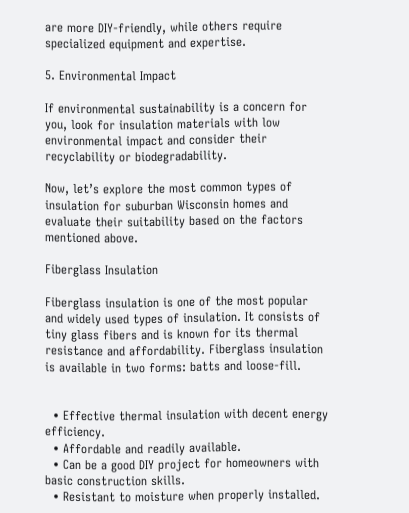are more DIY-friendly, while others require specialized equipment and expertise.

5. Environmental Impact

If environmental sustainability is a concern for you, look for insulation materials with low environmental impact and consider their recyclability or biodegradability.

Now, let’s explore the most common types of insulation for suburban Wisconsin homes and evaluate their suitability based on the factors mentioned above.

Fiberglass Insulation

Fiberglass insulation is one of the most popular and widely used types of insulation. It consists of tiny glass fibers and is known for its thermal resistance and affordability. Fiberglass insulation is available in two forms: batts and loose-fill.


  • Effective thermal insulation with decent energy efficiency.
  • Affordable and readily available.
  • Can be a good DIY project for homeowners with basic construction skills.
  • Resistant to moisture when properly installed.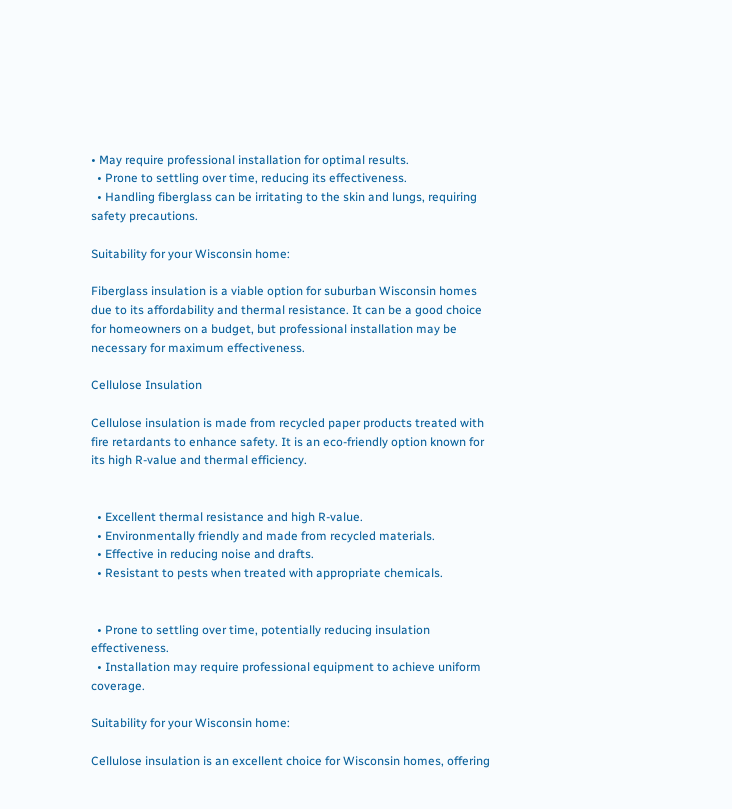• May require professional installation for optimal results.
  • Prone to settling over time, reducing its effectiveness.
  • Handling fiberglass can be irritating to the skin and lungs, requiring safety precautions.

Suitability for your Wisconsin home:

Fiberglass insulation is a viable option for suburban Wisconsin homes due to its affordability and thermal resistance. It can be a good choice for homeowners on a budget, but professional installation may be necessary for maximum effectiveness.

Cellulose Insulation

Cellulose insulation is made from recycled paper products treated with fire retardants to enhance safety. It is an eco-friendly option known for its high R-value and thermal efficiency.


  • Excellent thermal resistance and high R-value.
  • Environmentally friendly and made from recycled materials.
  • Effective in reducing noise and drafts.
  • Resistant to pests when treated with appropriate chemicals.


  • Prone to settling over time, potentially reducing insulation effectiveness.
  • Installation may require professional equipment to achieve uniform coverage.

Suitability for your Wisconsin home:

Cellulose insulation is an excellent choice for Wisconsin homes, offering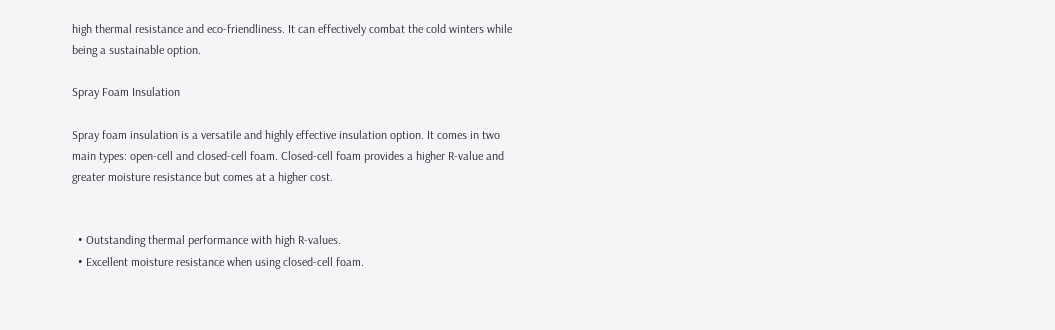high thermal resistance and eco-friendliness. It can effectively combat the cold winters while being a sustainable option.

Spray Foam Insulation

Spray foam insulation is a versatile and highly effective insulation option. It comes in two main types: open-cell and closed-cell foam. Closed-cell foam provides a higher R-value and greater moisture resistance but comes at a higher cost.


  • Outstanding thermal performance with high R-values.
  • Excellent moisture resistance when using closed-cell foam.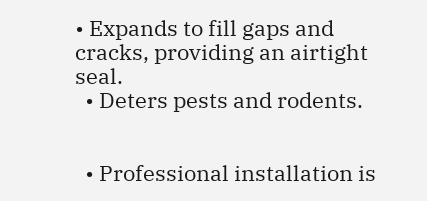• Expands to fill gaps and cracks, providing an airtight seal.
  • Deters pests and rodents.


  • Professional installation is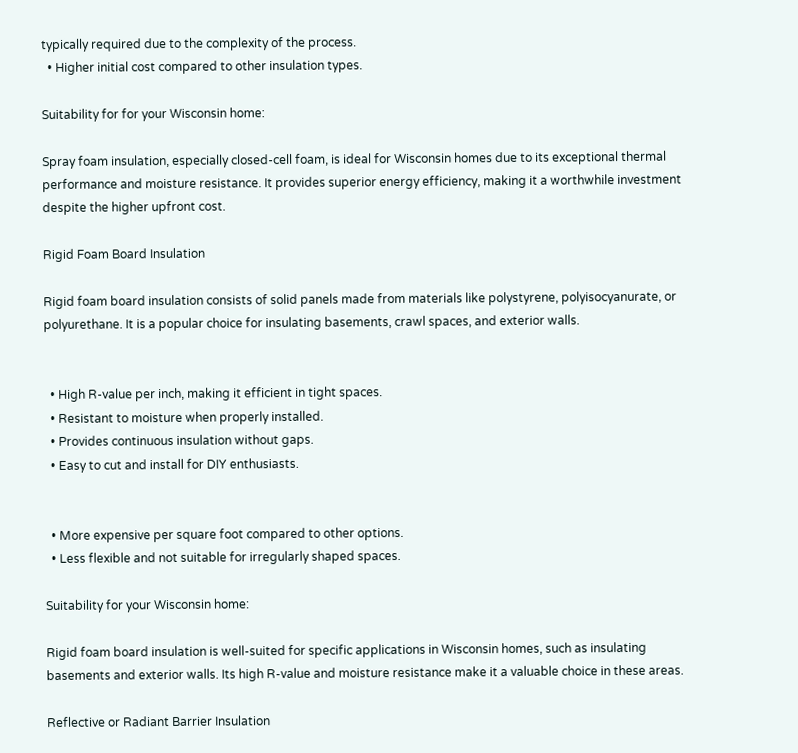typically required due to the complexity of the process.
  • Higher initial cost compared to other insulation types.

Suitability for for your Wisconsin home:

Spray foam insulation, especially closed-cell foam, is ideal for Wisconsin homes due to its exceptional thermal performance and moisture resistance. It provides superior energy efficiency, making it a worthwhile investment despite the higher upfront cost.

Rigid Foam Board Insulation

Rigid foam board insulation consists of solid panels made from materials like polystyrene, polyisocyanurate, or polyurethane. It is a popular choice for insulating basements, crawl spaces, and exterior walls.


  • High R-value per inch, making it efficient in tight spaces.
  • Resistant to moisture when properly installed.
  • Provides continuous insulation without gaps.
  • Easy to cut and install for DIY enthusiasts.


  • More expensive per square foot compared to other options.
  • Less flexible and not suitable for irregularly shaped spaces.

Suitability for your Wisconsin home:

Rigid foam board insulation is well-suited for specific applications in Wisconsin homes, such as insulating basements and exterior walls. Its high R-value and moisture resistance make it a valuable choice in these areas.

Reflective or Radiant Barrier Insulation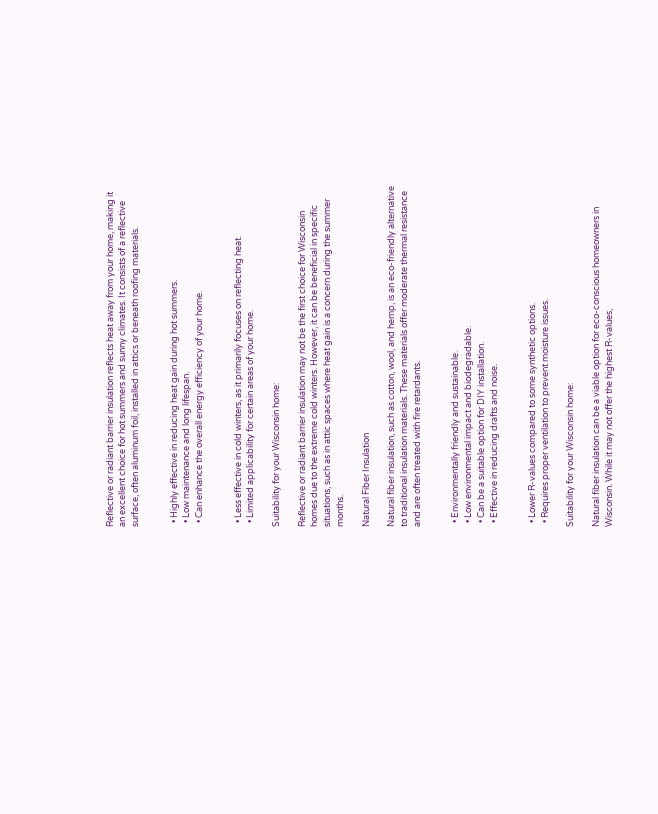Reflective or radiant barrier insulation reflects heat away from your home, making it an excellent choice for hot summers and sunny climates. It consists of a reflective surface, often aluminum foil, installed in attics or beneath roofing materials.


  • Highly effective in reducing heat gain during hot summers.
  • Low maintenance and long lifespan.
  • Can enhance the overall energy efficiency of your home.


  • Less effective in cold winters, as it primarily focuses on reflecting heat.
  • Limited applicability for certain areas of your home.

Suitability for your Wisconsin home:

Reflective or radiant barrier insulation may not be the first choice for Wisconsin homes due to the extreme cold winters. However, it can be beneficial in specific situations, such as in attic spaces where heat gain is a concern during the summer months.

Natural Fiber Insulation

Natural fiber insulation, such as cotton, wool, and hemp, is an eco-friendly alternative to traditional insulation materials. These materials offer moderate thermal resistance and are often treated with fire retardants.


  • Environmentally friendly and sustainable.
  • Low environmental impact and biodegradable.
  • Can be a suitable option for DIY installation.
  • Effective in reducing drafts and noise.


  • Lower R-values compared to some synthetic options.
  • Requires proper ventilation to prevent moisture issues.

Suitability for your Wisconsin home:

Natural fiber insulation can be a viable option for eco-conscious homeowners in Wisconsin. While it may not offer the highest R-values,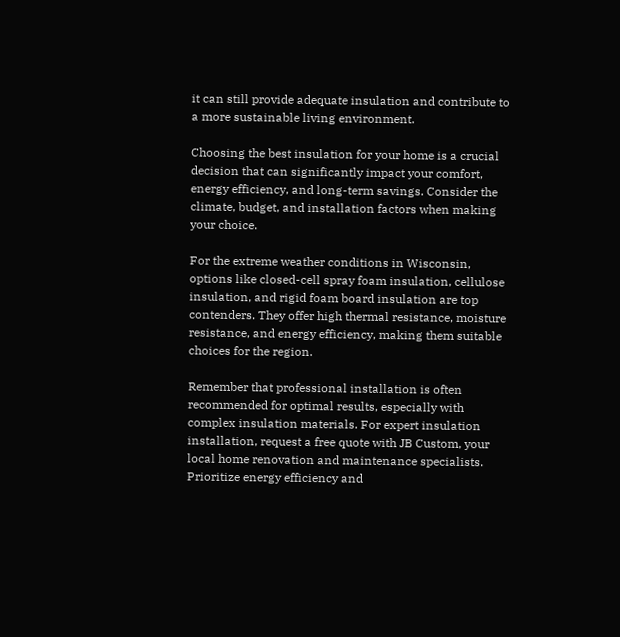it can still provide adequate insulation and contribute to a more sustainable living environment.

Choosing the best insulation for your home is a crucial decision that can significantly impact your comfort, energy efficiency, and long-term savings. Consider the climate, budget, and installation factors when making your choice.

For the extreme weather conditions in Wisconsin, options like closed-cell spray foam insulation, cellulose insulation, and rigid foam board insulation are top contenders. They offer high thermal resistance, moisture resistance, and energy efficiency, making them suitable choices for the region.

Remember that professional installation is often recommended for optimal results, especially with complex insulation materials. For expert insulation installation, request a free quote with JB Custom, your local home renovation and maintenance specialists. Prioritize energy efficiency and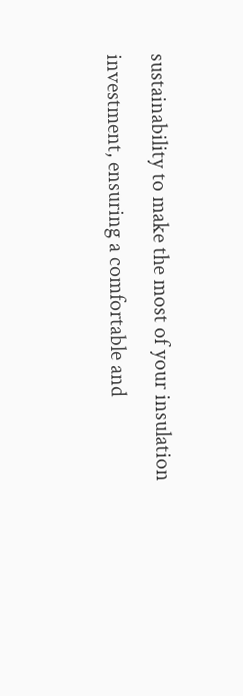sustainability to make the most of your insulation investment, ensuring a comfortable and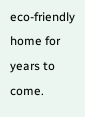eco-friendly home for years to come.